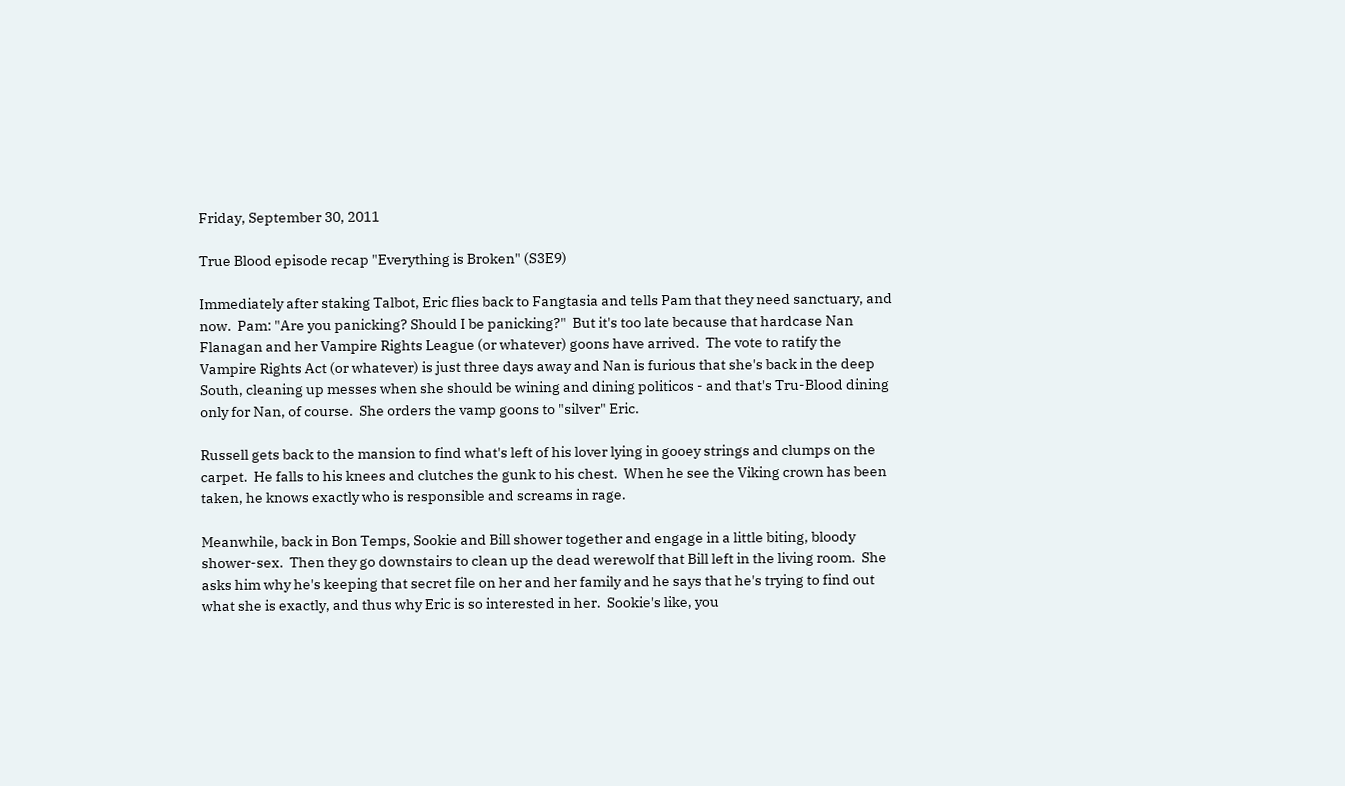Friday, September 30, 2011

True Blood episode recap "Everything is Broken" (S3E9)

Immediately after staking Talbot, Eric flies back to Fangtasia and tells Pam that they need sanctuary, and now.  Pam: "Are you panicking? Should I be panicking?"  But it's too late because that hardcase Nan Flanagan and her Vampire Rights League (or whatever) goons have arrived.  The vote to ratify the Vampire Rights Act (or whatever) is just three days away and Nan is furious that she's back in the deep South, cleaning up messes when she should be wining and dining politicos - and that's Tru-Blood dining only for Nan, of course.  She orders the vamp goons to "silver" Eric.

Russell gets back to the mansion to find what's left of his lover lying in gooey strings and clumps on the carpet.  He falls to his knees and clutches the gunk to his chest.  When he see the Viking crown has been taken, he knows exactly who is responsible and screams in rage.

Meanwhile, back in Bon Temps, Sookie and Bill shower together and engage in a little biting, bloody shower-sex.  Then they go downstairs to clean up the dead werewolf that Bill left in the living room.  She asks him why he's keeping that secret file on her and her family and he says that he's trying to find out what she is exactly, and thus why Eric is so interested in her.  Sookie's like, you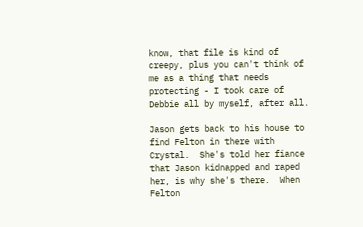know, that file is kind of creepy, plus you can't think of me as a thing that needs protecting - I took care of Debbie all by myself, after all.

Jason gets back to his house to find Felton in there with Crystal.  She's told her fiance that Jason kidnapped and raped her, is why she's there.  When Felton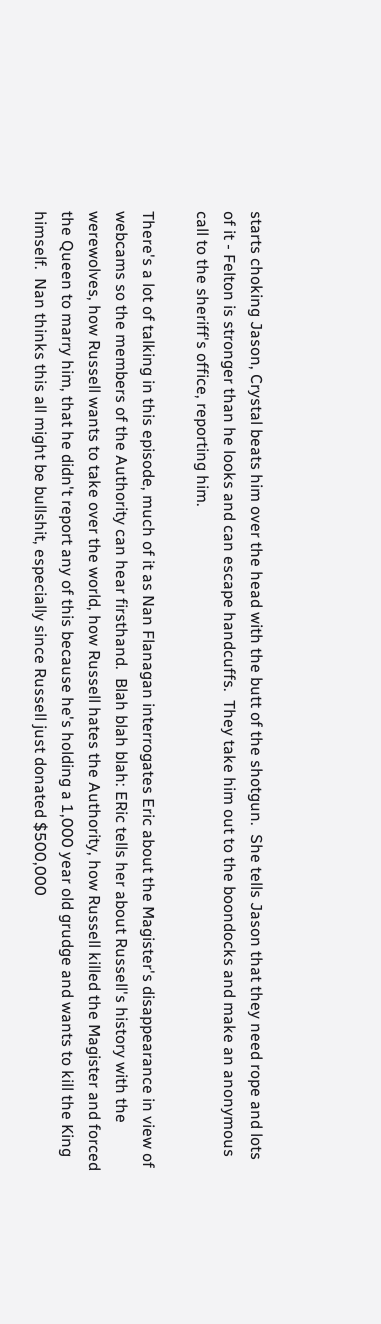starts choking Jason, Crystal beats him over the head with the butt of the shotgun.  She tells Jason that they need rope and lots of it - Felton is stronger than he looks and can escape handcuffs.  They take him out to the boondocks and make an anonymous call to the sheriff's office, reporting him.

There's a lot of talking in this episode, much of it as Nan Flanagan interrogates Eric about the Magister's disappearance in view of webcams so the members of the Authority can hear firsthand.  Blah blah blah: ERic tells her about Russell's history with the werewolves, how Russell wants to take over the world, how Russell hates the Authority, how Russell killed the Magister and forced the Queen to marry him, that he didn't report any of this because he's holding a 1,000 year old grudge and wants to kill the King himself.  Nan thinks this all might be bullshit, especially since Russell just donated $500,000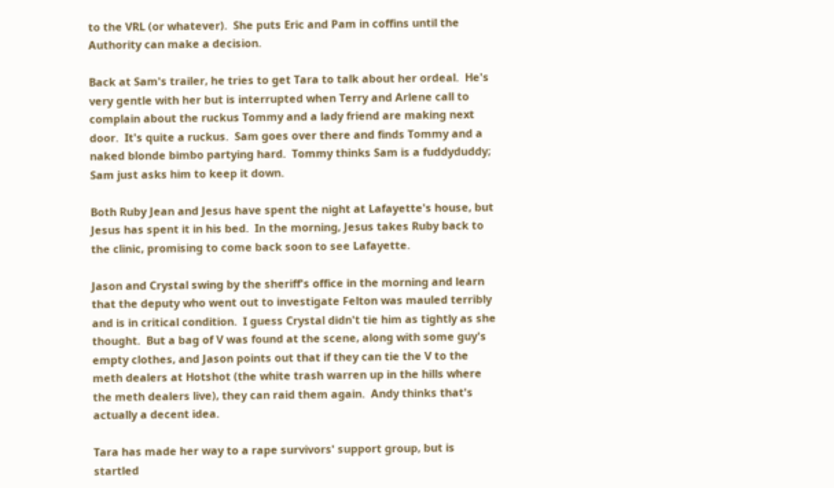to the VRL (or whatever).  She puts Eric and Pam in coffins until the Authority can make a decision.

Back at Sam's trailer, he tries to get Tara to talk about her ordeal.  He's very gentle with her but is interrupted when Terry and Arlene call to complain about the ruckus Tommy and a lady friend are making next door.  It's quite a ruckus.  Sam goes over there and finds Tommy and a naked blonde bimbo partying hard.  Tommy thinks Sam is a fuddyduddy; Sam just asks him to keep it down.

Both Ruby Jean and Jesus have spent the night at Lafayette's house, but Jesus has spent it in his bed.  In the morning, Jesus takes Ruby back to the clinic, promising to come back soon to see Lafayette.

Jason and Crystal swing by the sheriff's office in the morning and learn that the deputy who went out to investigate Felton was mauled terribly and is in critical condition.  I guess Crystal didn't tie him as tightly as she thought.  But a bag of V was found at the scene, along with some guy's empty clothes, and Jason points out that if they can tie the V to the meth dealers at Hotshot (the white trash warren up in the hills where the meth dealers live), they can raid them again.  Andy thinks that's actually a decent idea.

Tara has made her way to a rape survivors' support group, but is startled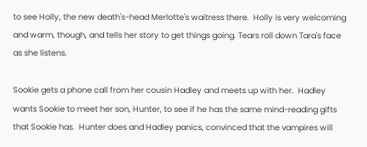to see Holly, the new death's-head Merlotte's waitress there.  Holly is very welcoming and warm, though, and tells her story to get things going. Tears roll down Tara's face as she listens.

Sookie gets a phone call from her cousin Hadley and meets up with her.  Hadley wants Sookie to meet her son, Hunter, to see if he has the same mind-reading gifts that Sookie has.  Hunter does and Hadley panics, convinced that the vampires will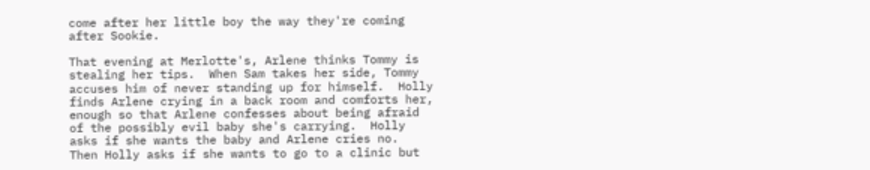come after her little boy the way they're coming after Sookie.

That evening at Merlotte's, Arlene thinks Tommy is stealing her tips.  When Sam takes her side, Tommy accuses him of never standing up for himself.  Holly finds Arlene crying in a back room and comforts her, enough so that Arlene confesses about being afraid of the possibly evil baby she's carrying.  Holly asks if she wants the baby and Arlene cries no.  Then Holly asks if she wants to go to a clinic but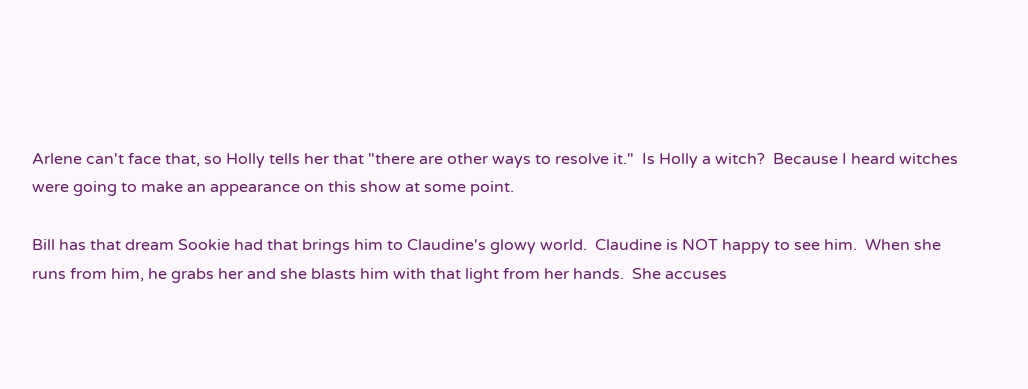Arlene can't face that, so Holly tells her that "there are other ways to resolve it."  Is Holly a witch?  Because I heard witches were going to make an appearance on this show at some point.

Bill has that dream Sookie had that brings him to Claudine's glowy world.  Claudine is NOT happy to see him.  When she runs from him, he grabs her and she blasts him with that light from her hands.  She accuses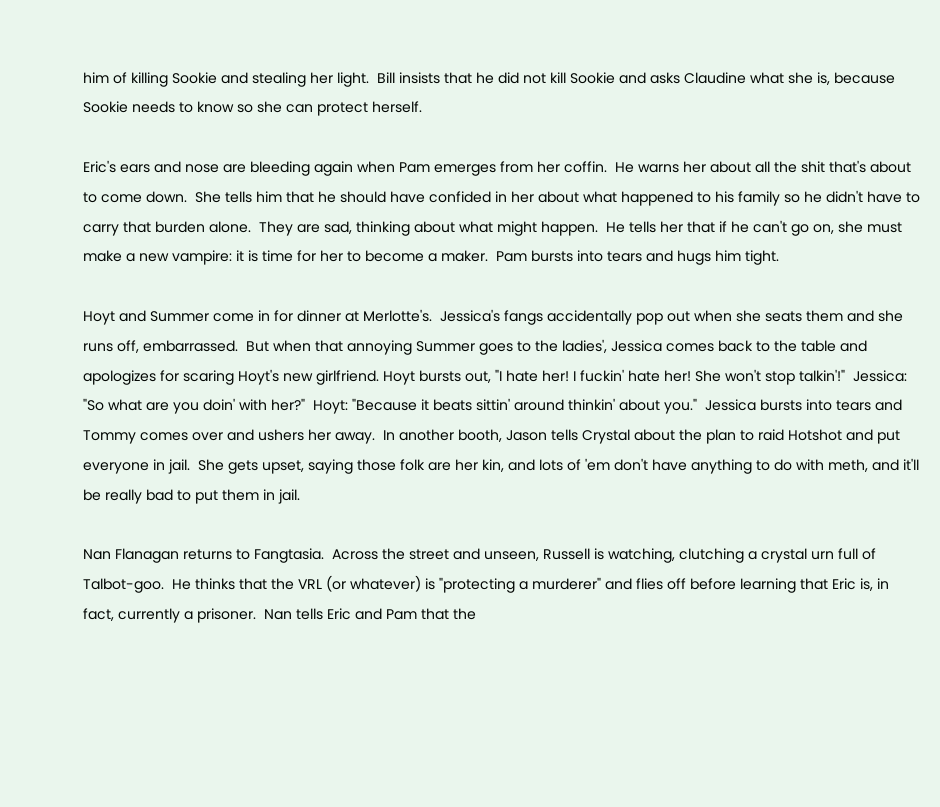him of killing Sookie and stealing her light.  Bill insists that he did not kill Sookie and asks Claudine what she is, because Sookie needs to know so she can protect herself.

Eric's ears and nose are bleeding again when Pam emerges from her coffin.  He warns her about all the shit that's about to come down.  She tells him that he should have confided in her about what happened to his family so he didn't have to carry that burden alone.  They are sad, thinking about what might happen.  He tells her that if he can't go on, she must make a new vampire: it is time for her to become a maker.  Pam bursts into tears and hugs him tight.

Hoyt and Summer come in for dinner at Merlotte's.  Jessica's fangs accidentally pop out when she seats them and she runs off, embarrassed.  But when that annoying Summer goes to the ladies', Jessica comes back to the table and apologizes for scaring Hoyt's new girlfriend. Hoyt bursts out, "I hate her! I fuckin' hate her! She won't stop talkin'!"  Jessica: "So what are you doin' with her?"  Hoyt: "Because it beats sittin' around thinkin' about you."  Jessica bursts into tears and Tommy comes over and ushers her away.  In another booth, Jason tells Crystal about the plan to raid Hotshot and put everyone in jail.  She gets upset, saying those folk are her kin, and lots of 'em don't have anything to do with meth, and it'll be really bad to put them in jail.

Nan Flanagan returns to Fangtasia.  Across the street and unseen, Russell is watching, clutching a crystal urn full of Talbot-goo.  He thinks that the VRL (or whatever) is "protecting a murderer" and flies off before learning that Eric is, in fact, currently a prisoner.  Nan tells Eric and Pam that the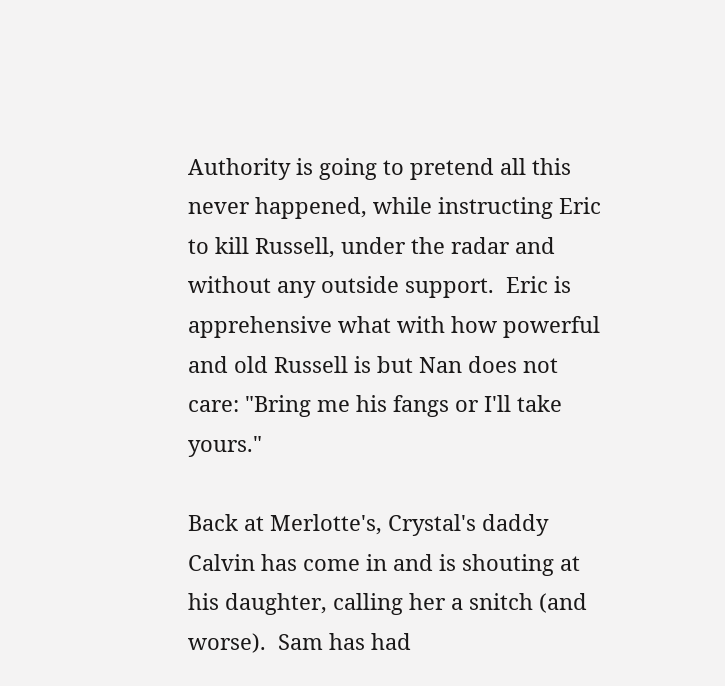Authority is going to pretend all this never happened, while instructing Eric to kill Russell, under the radar and without any outside support.  Eric is apprehensive what with how powerful and old Russell is but Nan does not care: "Bring me his fangs or I'll take yours."

Back at Merlotte's, Crystal's daddy Calvin has come in and is shouting at his daughter, calling her a snitch (and worse).  Sam has had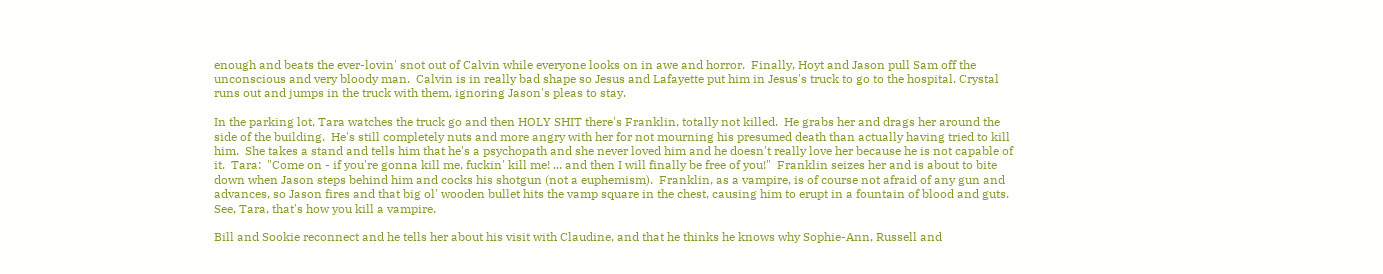enough and beats the ever-lovin' snot out of Calvin while everyone looks on in awe and horror.  Finally, Hoyt and Jason pull Sam off the unconscious and very bloody man.  Calvin is in really bad shape so Jesus and Lafayette put him in Jesus's truck to go to the hospital. Crystal runs out and jumps in the truck with them, ignoring Jason's pleas to stay.

In the parking lot, Tara watches the truck go and then HOLY SHIT there's Franklin, totally not killed.  He grabs her and drags her around the side of the building.  He's still completely nuts and more angry with her for not mourning his presumed death than actually having tried to kill him.  She takes a stand and tells him that he's a psychopath and she never loved him and he doesn't really love her because he is not capable of it.  Tara:  "Come on - if you're gonna kill me, fuckin' kill me! ... and then I will finally be free of you!"  Franklin seizes her and is about to bite down when Jason steps behind him and cocks his shotgun (not a euphemism).  Franklin, as a vampire, is of course not afraid of any gun and advances, so Jason fires and that big ol' wooden bullet hits the vamp square in the chest, causing him to erupt in a fountain of blood and guts.  See, Tara, that's how you kill a vampire.

Bill and Sookie reconnect and he tells her about his visit with Claudine, and that he thinks he knows why Sophie-Ann, Russell and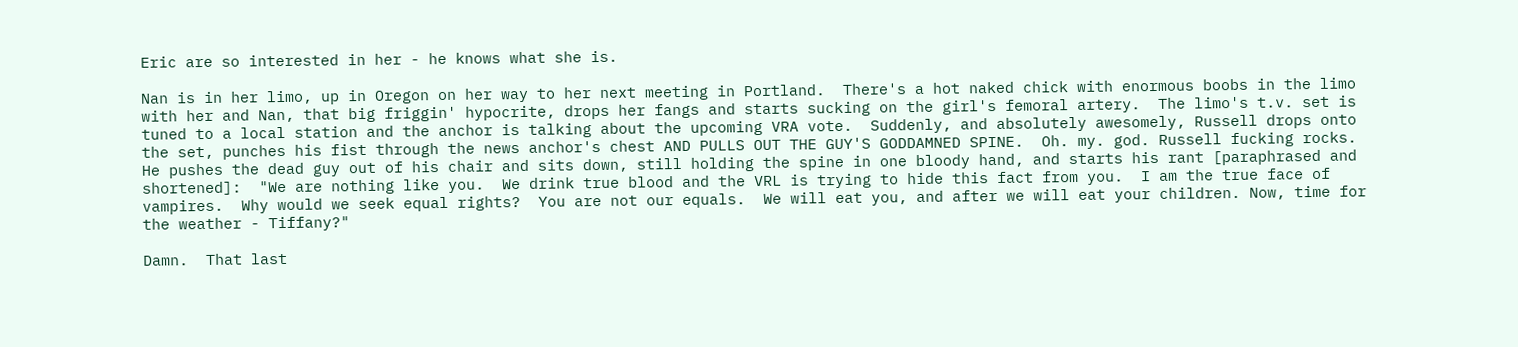Eric are so interested in her - he knows what she is.

Nan is in her limo, up in Oregon on her way to her next meeting in Portland.  There's a hot naked chick with enormous boobs in the limo with her and Nan, that big friggin' hypocrite, drops her fangs and starts sucking on the girl's femoral artery.  The limo's t.v. set is tuned to a local station and the anchor is talking about the upcoming VRA vote.  Suddenly, and absolutely awesomely, Russell drops onto the set, punches his fist through the news anchor's chest AND PULLS OUT THE GUY'S GODDAMNED SPINE.  Oh. my. god. Russell fucking rocks.  He pushes the dead guy out of his chair and sits down, still holding the spine in one bloody hand, and starts his rant [paraphrased and shortened]:  "We are nothing like you.  We drink true blood and the VRL is trying to hide this fact from you.  I am the true face of vampires.  Why would we seek equal rights?  You are not our equals.  We will eat you, and after we will eat your children. Now, time for the weather - Tiffany?"

Damn.  That last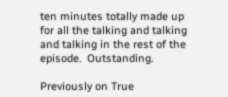ten minutes totally made up for all the talking and talking and talking in the rest of the episode.  Outstanding.

Previously on True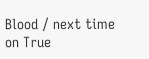Blood / next time on True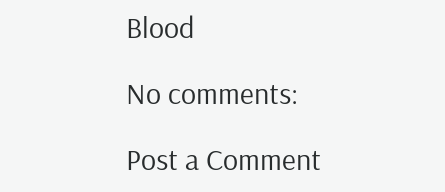Blood

No comments:

Post a Comment